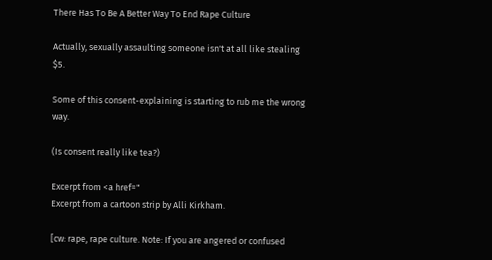There Has To Be A Better Way To End Rape Culture

Actually, sexually assaulting someone isn't at all like stealing $5.

Some of this consent-explaining is starting to rub me the wrong way.

(Is consent really like tea?)

Excerpt from <a href="
Excerpt from a cartoon strip by Alli Kirkham.

[cw: rape, rape culture. Note: If you are angered or confused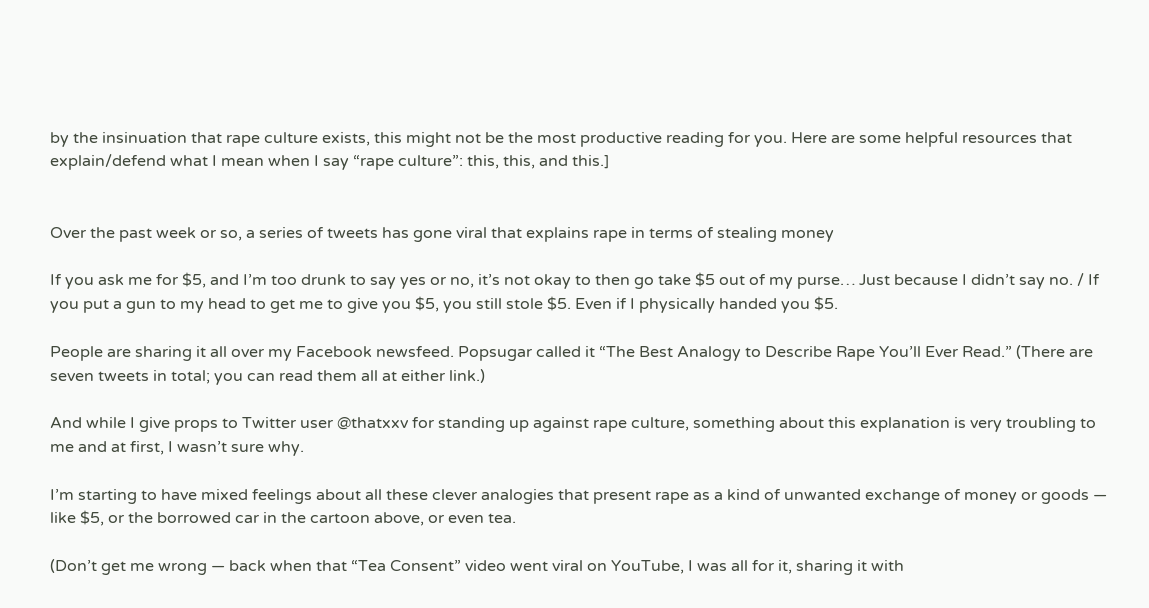by the insinuation that rape culture exists, this might not be the most productive reading for you. Here are some helpful resources that explain/defend what I mean when I say “rape culture”: this, this, and this.]


Over the past week or so, a series of tweets has gone viral that explains rape in terms of stealing money

If you ask me for $5, and I’m too drunk to say yes or no, it’s not okay to then go take $5 out of my purse… Just because I didn’t say no. / If you put a gun to my head to get me to give you $5, you still stole $5. Even if I physically handed you $5.

People are sharing it all over my Facebook newsfeed. Popsugar called it “The Best Analogy to Describe Rape You’ll Ever Read.” (There are seven tweets in total; you can read them all at either link.)

And while I give props to Twitter user @thatxxv for standing up against rape culture, something about this explanation is very troubling to me and at first, I wasn’t sure why.

I’m starting to have mixed feelings about all these clever analogies that present rape as a kind of unwanted exchange of money or goods — like $5, or the borrowed car in the cartoon above, or even tea.

(Don’t get me wrong — back when that “Tea Consent” video went viral on YouTube, I was all for it, sharing it with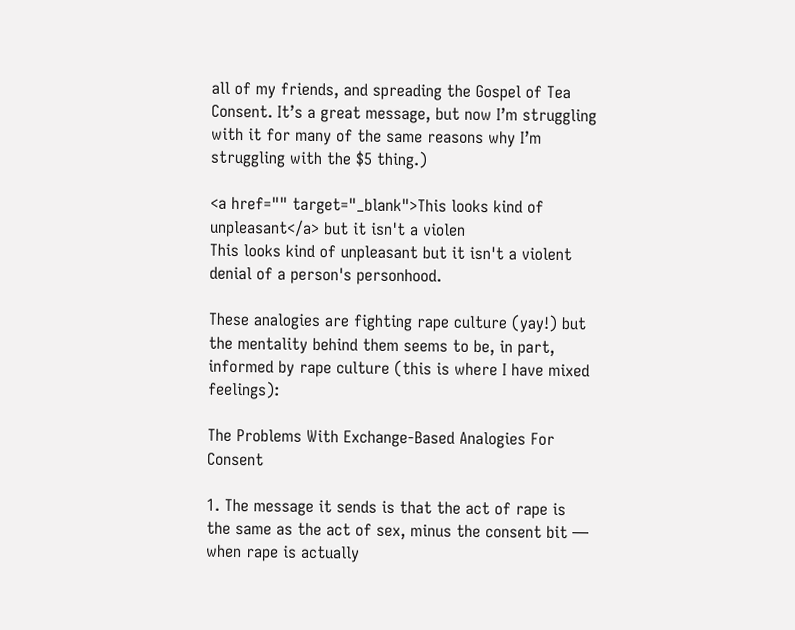all of my friends, and spreading the Gospel of Tea Consent. It’s a great message, but now I’m struggling with it for many of the same reasons why I’m struggling with the $5 thing.)

<a href="" target="_blank">This looks kind of unpleasant</a> but it isn't a violen
This looks kind of unpleasant but it isn't a violent denial of a person's personhood.

These analogies are fighting rape culture (yay!) but the mentality behind them seems to be, in part, informed by rape culture (this is where I have mixed feelings):

The Problems With Exchange-Based Analogies For Consent

1. The message it sends is that the act of rape is the same as the act of sex, minus the consent bit — when rape is actually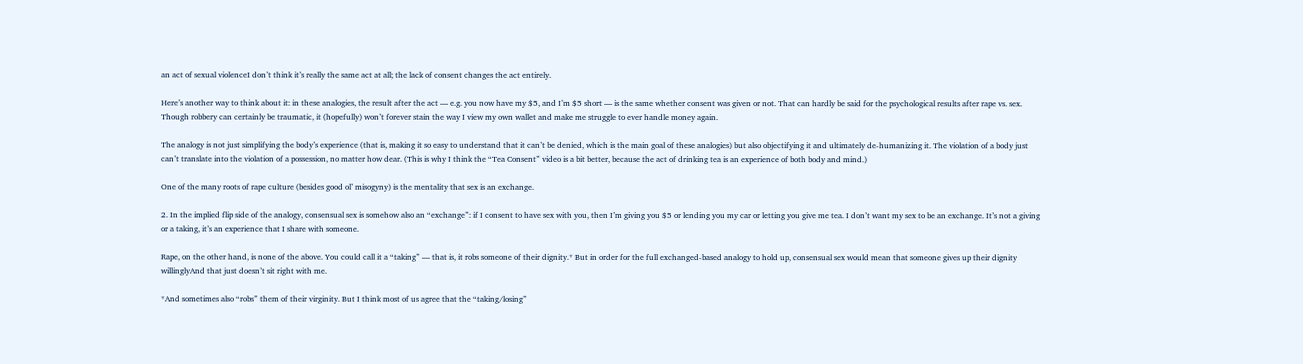an act of sexual violenceI don’t think it’s really the same act at all; the lack of consent changes the act entirely.

Here’s another way to think about it: in these analogies, the result after the act — e.g. you now have my $5, and I’m $5 short — is the same whether consent was given or not. That can hardly be said for the psychological results after rape vs. sex. Though robbery can certainly be traumatic, it (hopefully) won’t forever stain the way I view my own wallet and make me struggle to ever handle money again.

The analogy is not just simplifying the body’s experience (that is, making it so easy to understand that it can’t be denied, which is the main goal of these analogies) but also objectifying it and ultimately de-humanizing it. The violation of a body just can’t translate into the violation of a possession, no matter how dear. (This is why I think the “Tea Consent” video is a bit better, because the act of drinking tea is an experience of both body and mind.)

One of the many roots of rape culture (besides good ol’ misogyny) is the mentality that sex is an exchange.

2. In the implied flip side of the analogy, consensual sex is somehow also an “exchange”: if I consent to have sex with you, then I’m giving you $5 or lending you my car or letting you give me tea. I don’t want my sex to be an exchange. It’s not a giving or a taking, it’s an experience that I share with someone.

Rape, on the other hand, is none of the above. You could call it a “taking” — that is, it robs someone of their dignity.* But in order for the full exchanged-based analogy to hold up, consensual sex would mean that someone gives up their dignity willinglyAnd that just doesn’t sit right with me.

*And sometimes also “robs” them of their virginity. But I think most of us agree that the “taking/losing”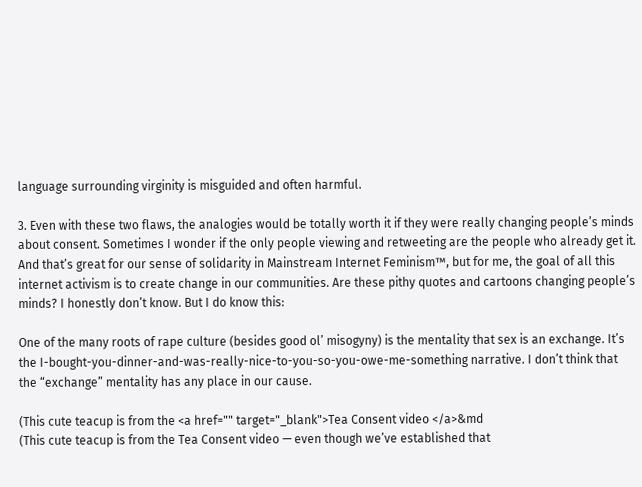language surrounding virginity is misguided and often harmful.

3. Even with these two flaws, the analogies would be totally worth it if they were really changing people’s minds about consent. Sometimes I wonder if the only people viewing and retweeting are the people who already get it. And that’s great for our sense of solidarity in Mainstream Internet Feminism™, but for me, the goal of all this internet activism is to create change in our communities. Are these pithy quotes and cartoons changing people’s minds? I honestly don’t know. But I do know this:

One of the many roots of rape culture (besides good ol’ misogyny) is the mentality that sex is an exchange. It’s the I-bought-you-dinner-and-was-really-nice-to-you-so-you-owe-me-something narrative. I don’t think that the “exchange” mentality has any place in our cause.

(This cute teacup is from the <a href="" target="_blank">Tea Consent video </a>&md
(This cute teacup is from the Tea Consent video — even though we’ve established that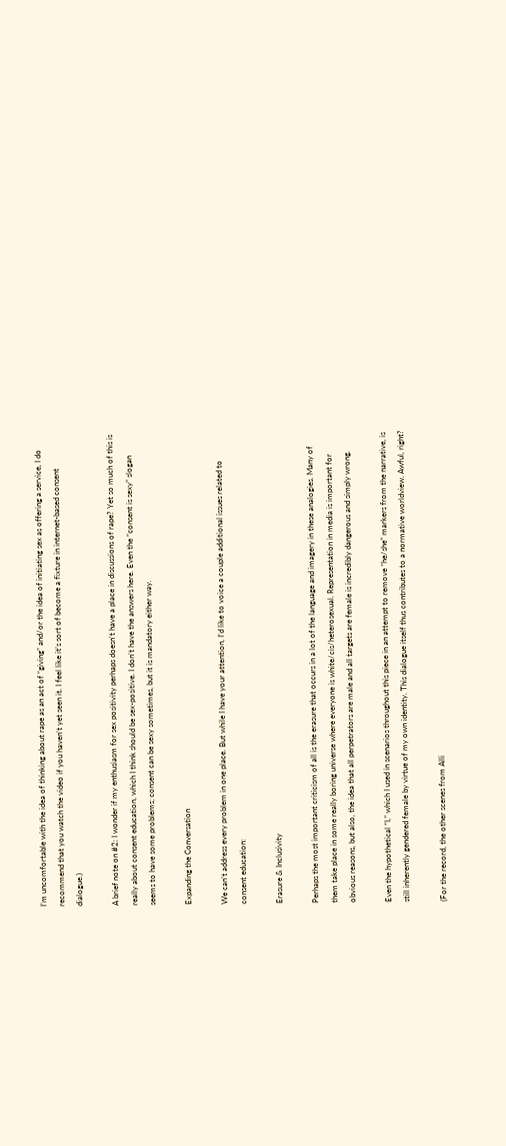I’m uncomfortable with the idea of thinking about rape as an act of “giving” and/or the idea of initiating sex as offering a service, I do recommend that you watch the video if you haven’t yet seen it. I feel like it’s sort of become a fixture in internet-based consent dialogue.)

A brief note on #2: I wonder if my enthusiasm for sex positivity perhaps doesn’t have a place in discussions of rape? Yet so much of this is really about consent education, which I think should be sex-positive. I don’t have the answers here. Even the “consent is sexy” slogan seems to have some problems; consent can be sexy sometimes, but it is mandatory either way.

Expanding the Conversation

We can’t address every problem in one place. But while I have your attention, I’d like to voice a couple additional issues related to consent education:

Erasure & Inclusivity

Perhaps the most important criticism of all is the erasure that occurs in a lot of the language and imagery in these analogies. Many of them take place in some really boring universe where everyone is white/cis/heterosexual. Representation in media is important for obvious reasons, but also, the idea that all perpetrators are male and all targets are female is incredibly dangerous and simply wrong.

Even the hypothetical “I,” which I used in scenarios throughout this piece in an attempt to remove “he/she” markers from the narrative, is still inherently gendered female by virtue of my own identity. This dialogue itself thus contributes to a normative worldview. Awful, right?

(For the record, the other scenes from Alli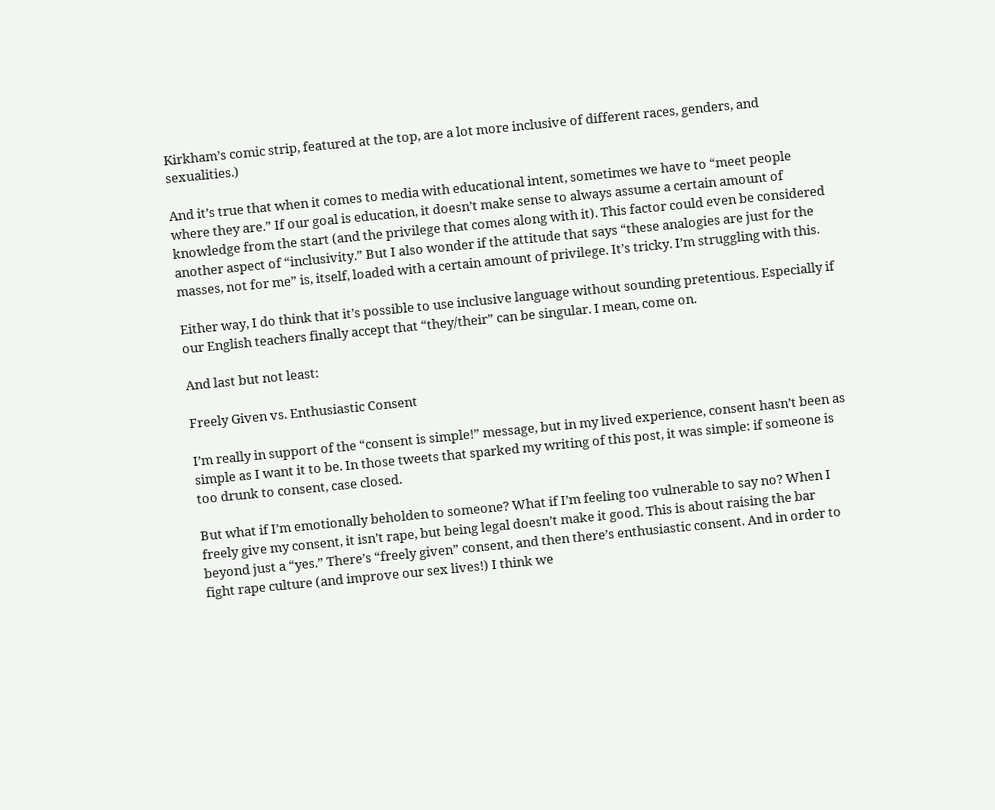Kirkham’s comic strip, featured at the top, are a lot more inclusive of different races, genders, and sexualities.)

And it’s true that when it comes to media with educational intent, sometimes we have to “meet people where they are.” If our goal is education, it doesn’t make sense to always assume a certain amount of knowledge from the start (and the privilege that comes along with it). This factor could even be considered another aspect of “inclusivity.” But I also wonder if the attitude that says “these analogies are just for the masses, not for me” is, itself, loaded with a certain amount of privilege. It’s tricky. I’m struggling with this.

Either way, I do think that it’s possible to use inclusive language without sounding pretentious. Especially if our English teachers finally accept that “they/their” can be singular. I mean, come on.

And last but not least:

Freely Given vs. Enthusiastic Consent

I’m really in support of the “consent is simple!” message, but in my lived experience, consent hasn’t been as simple as I want it to be. In those tweets that sparked my writing of this post, it was simple: if someone is too drunk to consent, case closed.

But what if I’m emotionally beholden to someone? What if I’m feeling too vulnerable to say no? When I freely give my consent, it isn’t rape, but being legal doesn’t make it good. This is about raising the bar beyond just a “yes.” There’s “freely given” consent, and then there’s enthusiastic consent. And in order to fight rape culture (and improve our sex lives!) I think we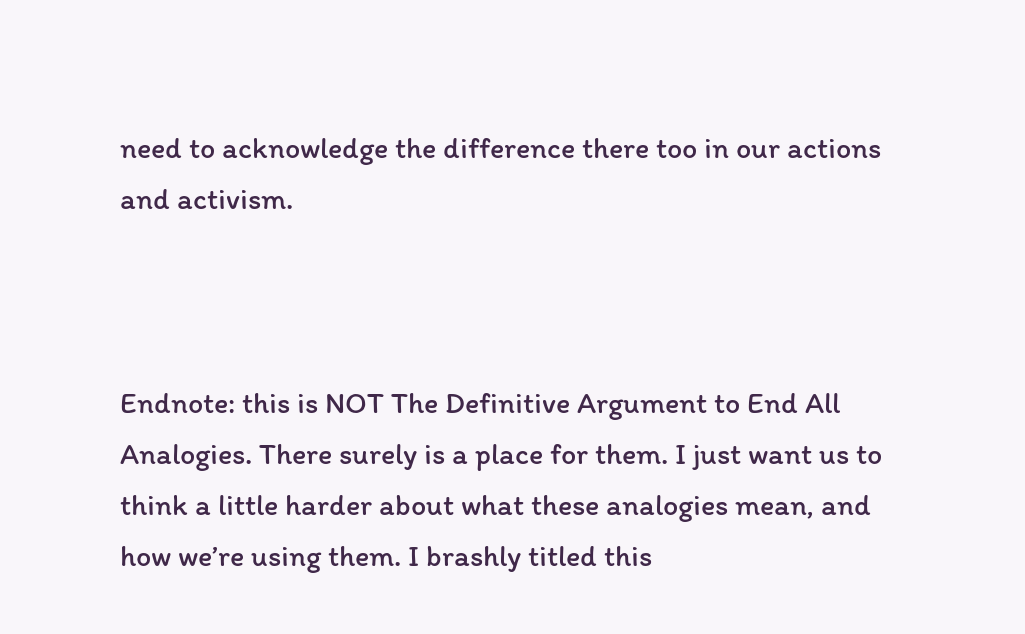need to acknowledge the difference there too in our actions and activism.



Endnote: this is NOT The Definitive Argument to End All Analogies. There surely is a place for them. I just want us to think a little harder about what these analogies mean, and how we’re using them. I brashly titled this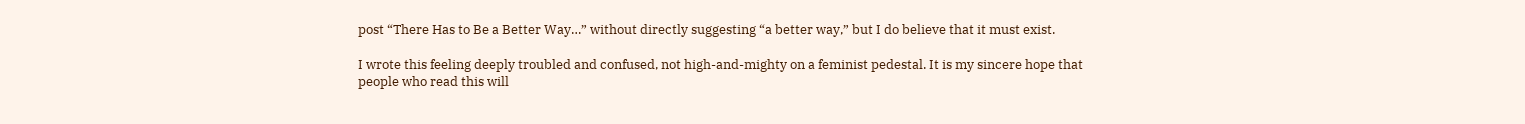post “There Has to Be a Better Way…” without directly suggesting “a better way,” but I do believe that it must exist.

I wrote this feeling deeply troubled and confused, not high-and-mighty on a feminist pedestal. It is my sincere hope that people who read this will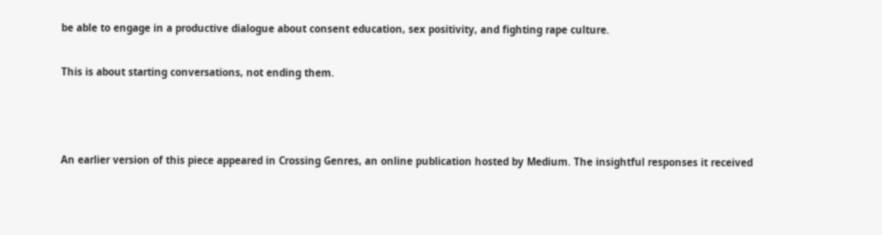be able to engage in a productive dialogue about consent education, sex positivity, and fighting rape culture.

This is about starting conversations, not ending them.



An earlier version of this piece appeared in Crossing Genres, an online publication hosted by Medium. The insightful responses it received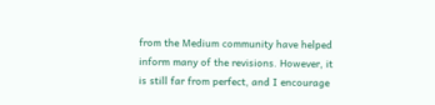from the Medium community have helped inform many of the revisions. However, it is still far from perfect, and I encourage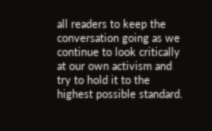all readers to keep the conversation going as we continue to look critically at our own activism and try to hold it to the highest possible standard.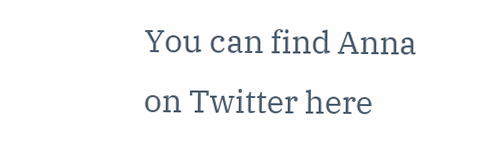You can find Anna on Twitter here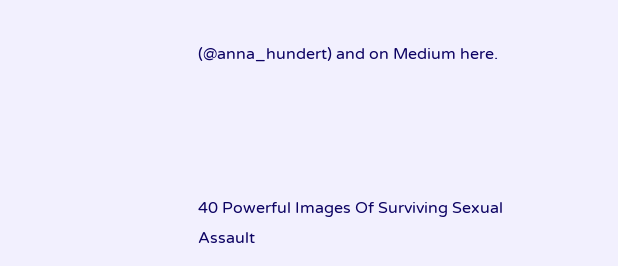(@anna_hundert) and on Medium here.




40 Powerful Images Of Surviving Sexual Assault